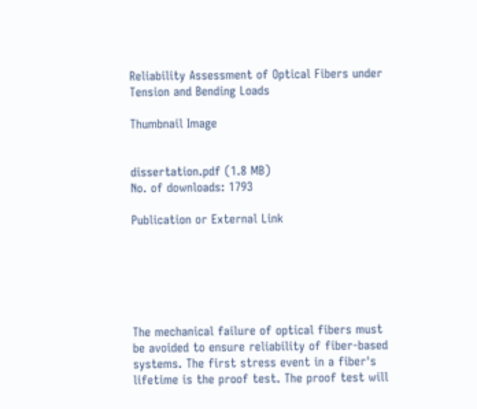Reliability Assessment of Optical Fibers under Tension and Bending Loads

Thumbnail Image


dissertation.pdf (1.8 MB)
No. of downloads: 1793

Publication or External Link






The mechanical failure of optical fibers must be avoided to ensure reliability of fiber-based systems. The first stress event in a fiber's lifetime is the proof test. The proof test will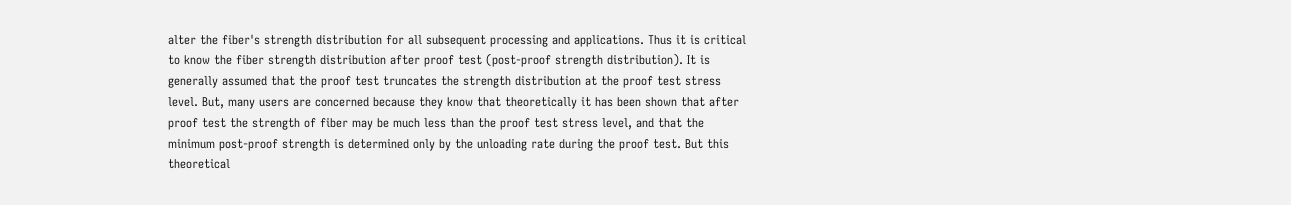alter the fiber's strength distribution for all subsequent processing and applications. Thus it is critical to know the fiber strength distribution after proof test (post-proof strength distribution). It is generally assumed that the proof test truncates the strength distribution at the proof test stress level. But, many users are concerned because they know that theoretically it has been shown that after proof test the strength of fiber may be much less than the proof test stress level, and that the minimum post-proof strength is determined only by the unloading rate during the proof test. But this theoretical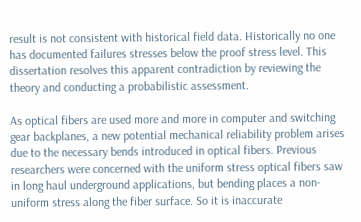result is not consistent with historical field data. Historically no one has documented failures stresses below the proof stress level. This dissertation resolves this apparent contradiction by reviewing the theory and conducting a probabilistic assessment.

As optical fibers are used more and more in computer and switching gear backplanes, a new potential mechanical reliability problem arises due to the necessary bends introduced in optical fibers. Previous researchers were concerned with the uniform stress optical fibers saw in long haul underground applications, but bending places a non-uniform stress along the fiber surface. So it is inaccurate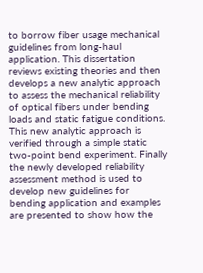to borrow fiber usage mechanical guidelines from long-haul application. This dissertation reviews existing theories and then develops a new analytic approach to assess the mechanical reliability of optical fibers under bending loads and static fatigue conditions. This new analytic approach is verified through a simple static two-point bend experiment. Finally the newly developed reliability assessment method is used to develop new guidelines for bending application and examples are presented to show how the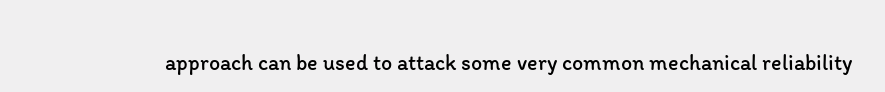approach can be used to attack some very common mechanical reliability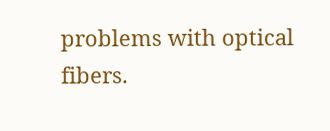problems with optical fibers.